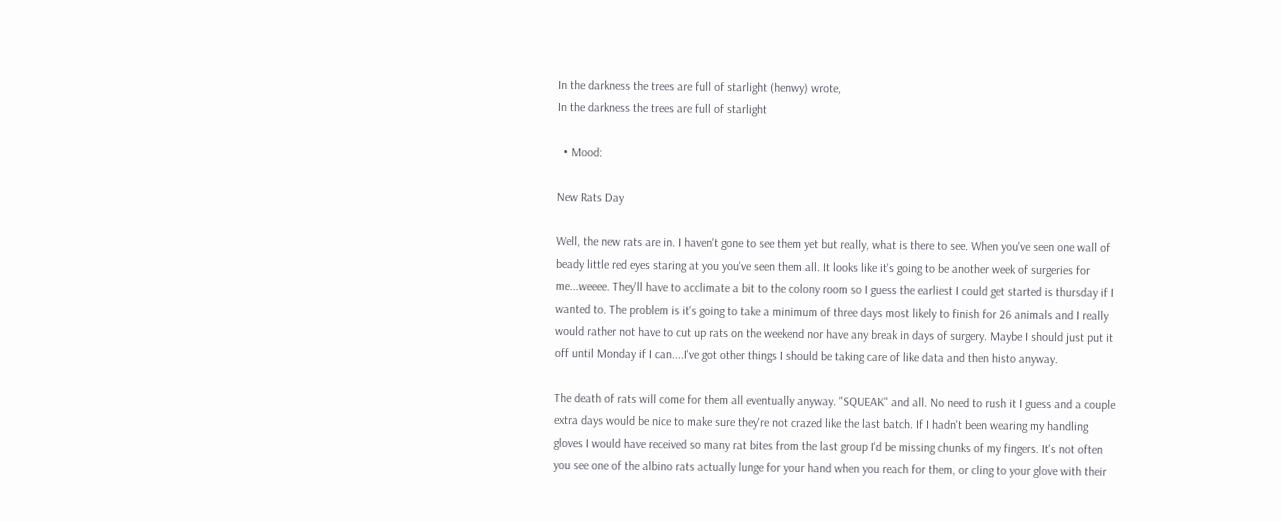In the darkness the trees are full of starlight (henwy) wrote,
In the darkness the trees are full of starlight

  • Mood:

New Rats Day

Well, the new rats are in. I haven't gone to see them yet but really, what is there to see. When you've seen one wall of beady little red eyes staring at you you've seen them all. It looks like it's going to be another week of surgeries for me...weeee. They'll have to acclimate a bit to the colony room so I guess the earliest I could get started is thursday if I wanted to. The problem is it's going to take a minimum of three days most likely to finish for 26 animals and I really would rather not have to cut up rats on the weekend nor have any break in days of surgery. Maybe I should just put it off until Monday if I can....I've got other things I should be taking care of like data and then histo anyway.

The death of rats will come for them all eventually anyway. "SQUEAK" and all. No need to rush it I guess and a couple extra days would be nice to make sure they're not crazed like the last batch. If I hadn't been wearing my handling gloves I would have received so many rat bites from the last group I'd be missing chunks of my fingers. It's not often you see one of the albino rats actually lunge for your hand when you reach for them, or cling to your glove with their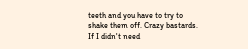teeth and you have to try to shake them off. Crazy bastards. If I didn't need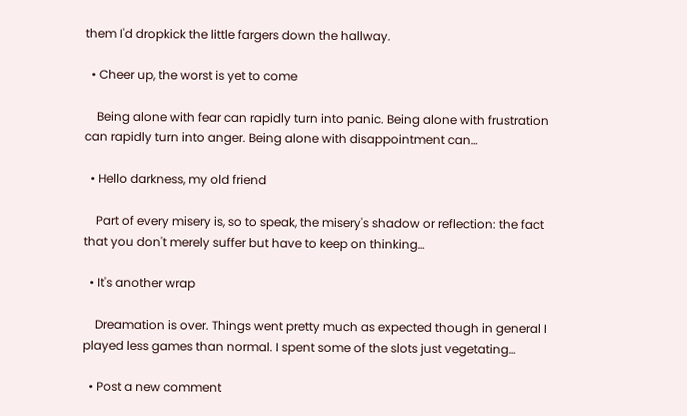them I'd dropkick the little fargers down the hallway.

  • Cheer up, the worst is yet to come

    Being alone with fear can rapidly turn into panic. Being alone with frustration can rapidly turn into anger. Being alone with disappointment can…

  • Hello darkness, my old friend

    Part of every misery is, so to speak, the misery's shadow or reflection: the fact that you don't merely suffer but have to keep on thinking…

  • It's another wrap

    Dreamation is over. Things went pretty much as expected though in general I played less games than normal. I spent some of the slots just vegetating…

  • Post a new comment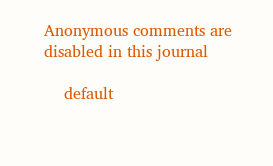Anonymous comments are disabled in this journal

    default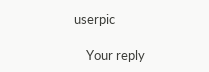userpic

    Your reply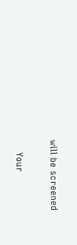will be screened

    Your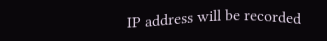IP address will be recorded